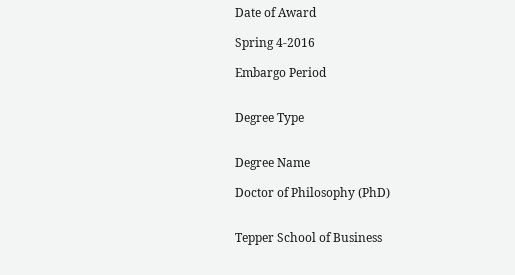Date of Award

Spring 4-2016

Embargo Period


Degree Type


Degree Name

Doctor of Philosophy (PhD)


Tepper School of Business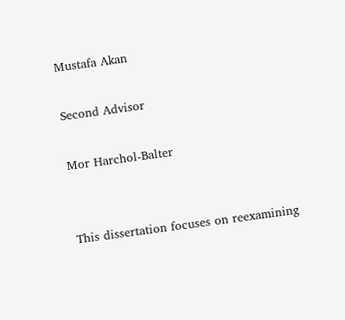Mustafa Akan

Second Advisor

Mor Harchol-Balter


This dissertation focuses on reexamining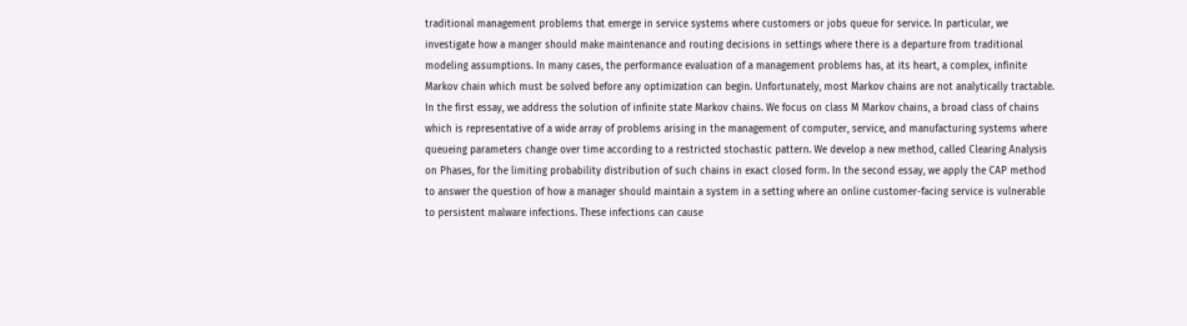traditional management problems that emerge in service systems where customers or jobs queue for service. In particular, we investigate how a manger should make maintenance and routing decisions in settings where there is a departure from traditional modeling assumptions. In many cases, the performance evaluation of a management problems has, at its heart, a complex, infinite Markov chain which must be solved before any optimization can begin. Unfortunately, most Markov chains are not analytically tractable. In the first essay, we address the solution of infinite state Markov chains. We focus on class M Markov chains, a broad class of chains which is representative of a wide array of problems arising in the management of computer, service, and manufacturing systems where queueing parameters change over time according to a restricted stochastic pattern. We develop a new method, called Clearing Analysis on Phases, for the limiting probability distribution of such chains in exact closed form. In the second essay, we apply the CAP method to answer the question of how a manager should maintain a system in a setting where an online customer-facing service is vulnerable to persistent malware infections. These infections can cause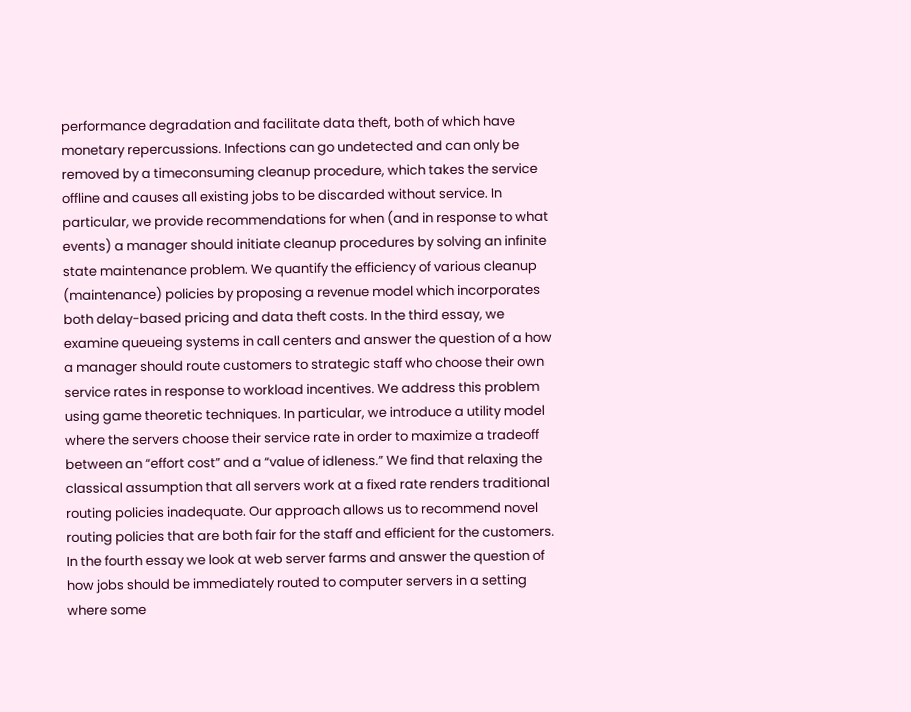performance degradation and facilitate data theft, both of which have monetary repercussions. Infections can go undetected and can only be removed by a timeconsuming cleanup procedure, which takes the service offline and causes all existing jobs to be discarded without service. In particular, we provide recommendations for when (and in response to what events) a manager should initiate cleanup procedures by solving an infinite state maintenance problem. We quantify the efficiency of various cleanup (maintenance) policies by proposing a revenue model which incorporates both delay-based pricing and data theft costs. In the third essay, we examine queueing systems in call centers and answer the question of a how a manager should route customers to strategic staff who choose their own service rates in response to workload incentives. We address this problem using game theoretic techniques. In particular, we introduce a utility model where the servers choose their service rate in order to maximize a tradeoff between an “effort cost” and a “value of idleness.” We find that relaxing the classical assumption that all servers work at a fixed rate renders traditional routing policies inadequate. Our approach allows us to recommend novel routing policies that are both fair for the staff and efficient for the customers. In the fourth essay we look at web server farms and answer the question of how jobs should be immediately routed to computer servers in a setting where some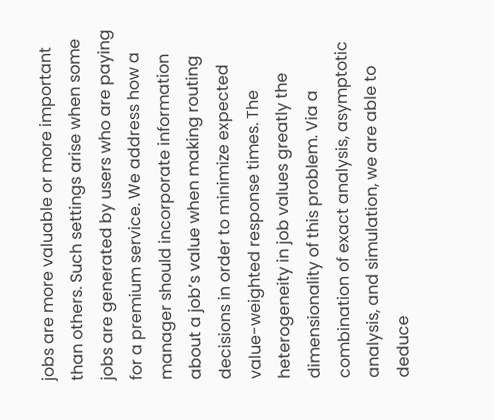jobs are more valuable or more important than others. Such settings arise when some jobs are generated by users who are paying for a premium service. We address how a manager should incorporate information about a job’s value when making routing decisions in order to minimize expected value-weighted response times. The heterogeneity in job values greatly the dimensionality of this problem. Via a combination of exact analysis, asymptotic analysis, and simulation, we are able to deduce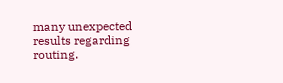many unexpected results regarding routing.